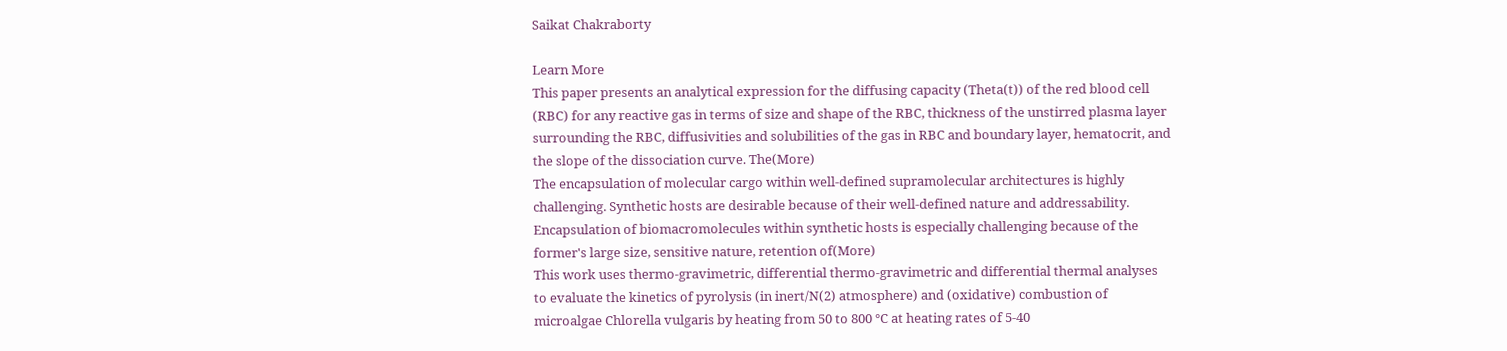Saikat Chakraborty

Learn More
This paper presents an analytical expression for the diffusing capacity (Theta(t)) of the red blood cell (RBC) for any reactive gas in terms of size and shape of the RBC, thickness of the unstirred plasma layer surrounding the RBC, diffusivities and solubilities of the gas in RBC and boundary layer, hematocrit, and the slope of the dissociation curve. The(More)
The encapsulation of molecular cargo within well-defined supramolecular architectures is highly challenging. Synthetic hosts are desirable because of their well-defined nature and addressability. Encapsulation of biomacromolecules within synthetic hosts is especially challenging because of the former's large size, sensitive nature, retention of(More)
This work uses thermo-gravimetric, differential thermo-gravimetric and differential thermal analyses to evaluate the kinetics of pyrolysis (in inert/N(2) atmosphere) and (oxidative) combustion of microalgae Chlorella vulgaris by heating from 50 to 800 °C at heating rates of 5-40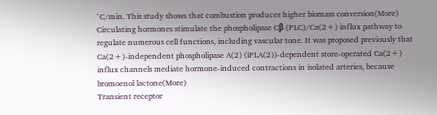°C/min. This study shows that combustion produces higher biomass conversion(More)
Circulating hormones stimulate the phospholipase Cβ (PLC)/Ca(2+) influx pathway to regulate numerous cell functions, including vascular tone. It was proposed previously that Ca(2+)-independent phospholipase A(2) (iPLA(2))-dependent store-operated Ca(2+) influx channels mediate hormone-induced contractions in isolated arteries, because bromoenol lactone(More)
Transient receptor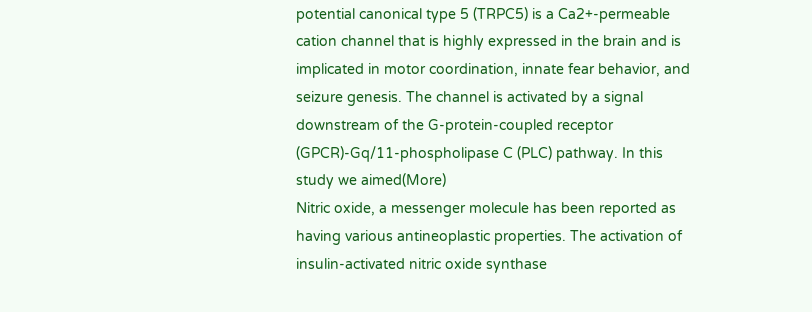potential canonical type 5 (TRPC5) is a Ca2+-permeable cation channel that is highly expressed in the brain and is implicated in motor coordination, innate fear behavior, and seizure genesis. The channel is activated by a signal downstream of the G-protein-coupled receptor (GPCR)-Gq/11-phospholipase C (PLC) pathway. In this study we aimed(More)
Nitric oxide, a messenger molecule has been reported as having various antineoplastic properties. The activation of insulin-activated nitric oxide synthase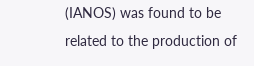(IANOS) was found to be related to the production of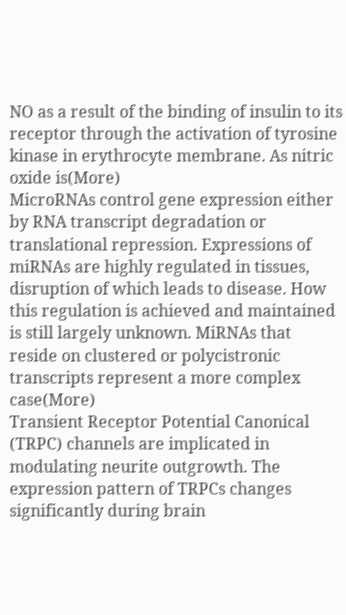NO as a result of the binding of insulin to its receptor through the activation of tyrosine kinase in erythrocyte membrane. As nitric oxide is(More)
MicroRNAs control gene expression either by RNA transcript degradation or translational repression. Expressions of miRNAs are highly regulated in tissues, disruption of which leads to disease. How this regulation is achieved and maintained is still largely unknown. MiRNAs that reside on clustered or polycistronic transcripts represent a more complex case(More)
Transient Receptor Potential Canonical (TRPC) channels are implicated in modulating neurite outgrowth. The expression pattern of TRPCs changes significantly during brain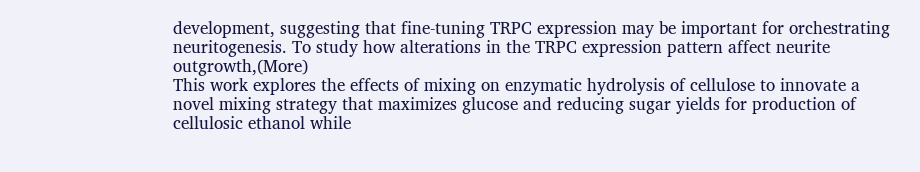development, suggesting that fine-tuning TRPC expression may be important for orchestrating neuritogenesis. To study how alterations in the TRPC expression pattern affect neurite outgrowth,(More)
This work explores the effects of mixing on enzymatic hydrolysis of cellulose to innovate a novel mixing strategy that maximizes glucose and reducing sugar yields for production of cellulosic ethanol while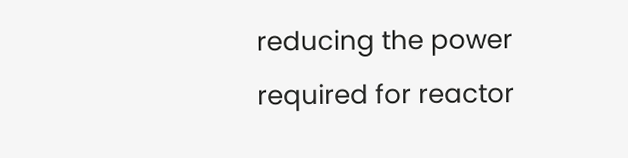reducing the power required for reactor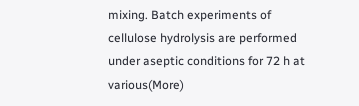mixing. Batch experiments of cellulose hydrolysis are performed under aseptic conditions for 72 h at various(More)